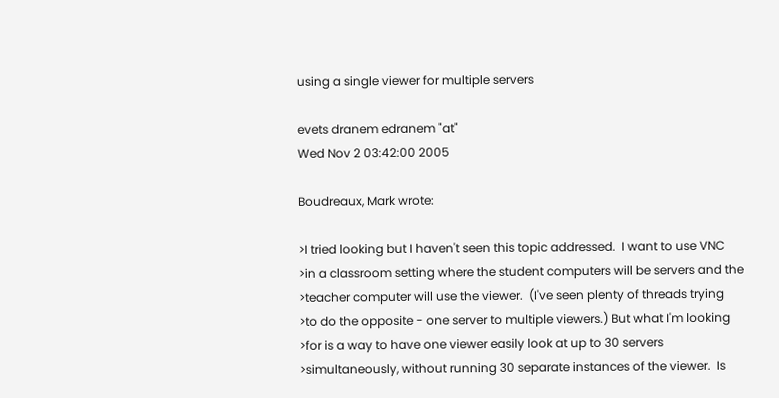using a single viewer for multiple servers

evets dranem edranem "at"
Wed Nov 2 03:42:00 2005

Boudreaux, Mark wrote:

>I tried looking but I haven't seen this topic addressed.  I want to use VNC
>in a classroom setting where the student computers will be servers and the
>teacher computer will use the viewer.  (I've seen plenty of threads trying
>to do the opposite - one server to multiple viewers.) But what I'm looking
>for is a way to have one viewer easily look at up to 30 servers
>simultaneously, without running 30 separate instances of the viewer.  Is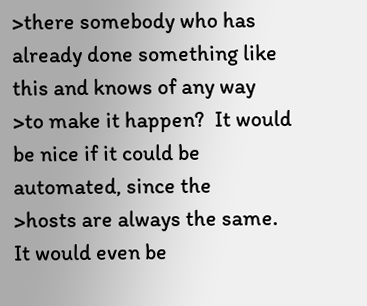>there somebody who has already done something like this and knows of any way
>to make it happen?  It would be nice if it could be automated, since the
>hosts are always the same.  It would even be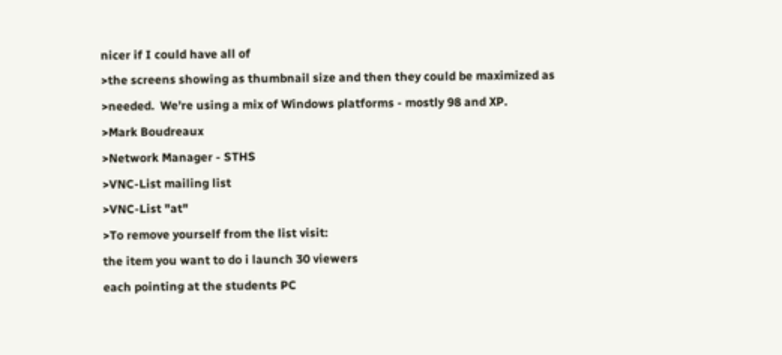nicer if I could have all of
>the screens showing as thumbnail size and then they could be maximized as
>needed.  We're using a mix of Windows platforms - mostly 98 and XP.
>Mark Boudreaux
>Network Manager - STHS
>VNC-List mailing list
>VNC-List "at"
>To remove yourself from the list visit:
the item you want to do i launch 30 viewers
each pointing at the students PC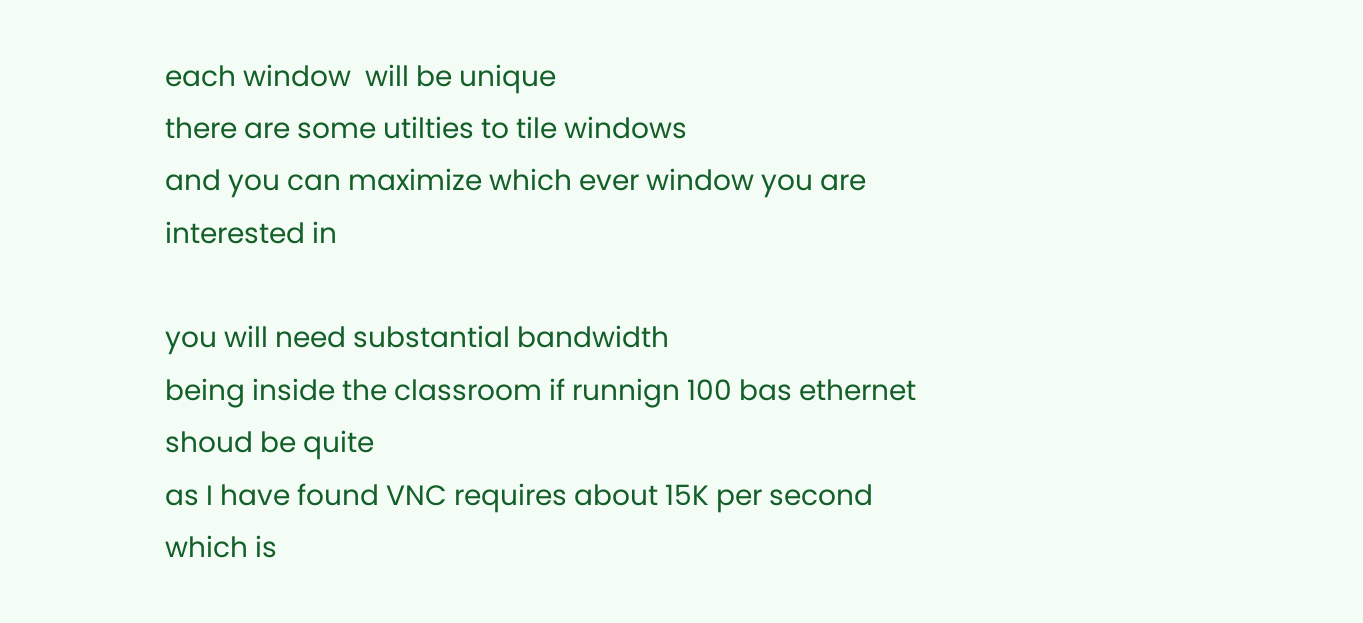each window  will be unique
there are some utilties to tile windows
and you can maximize which ever window you are interested in

you will need substantial bandwidth
being inside the classroom if runnign 100 bas ethernet shoud be quite
as I have found VNC requires about 15K per second which is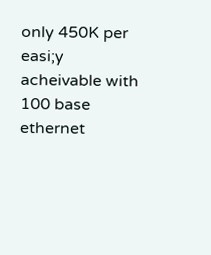only 450K per
easi;y acheivable with 100 base ethernet